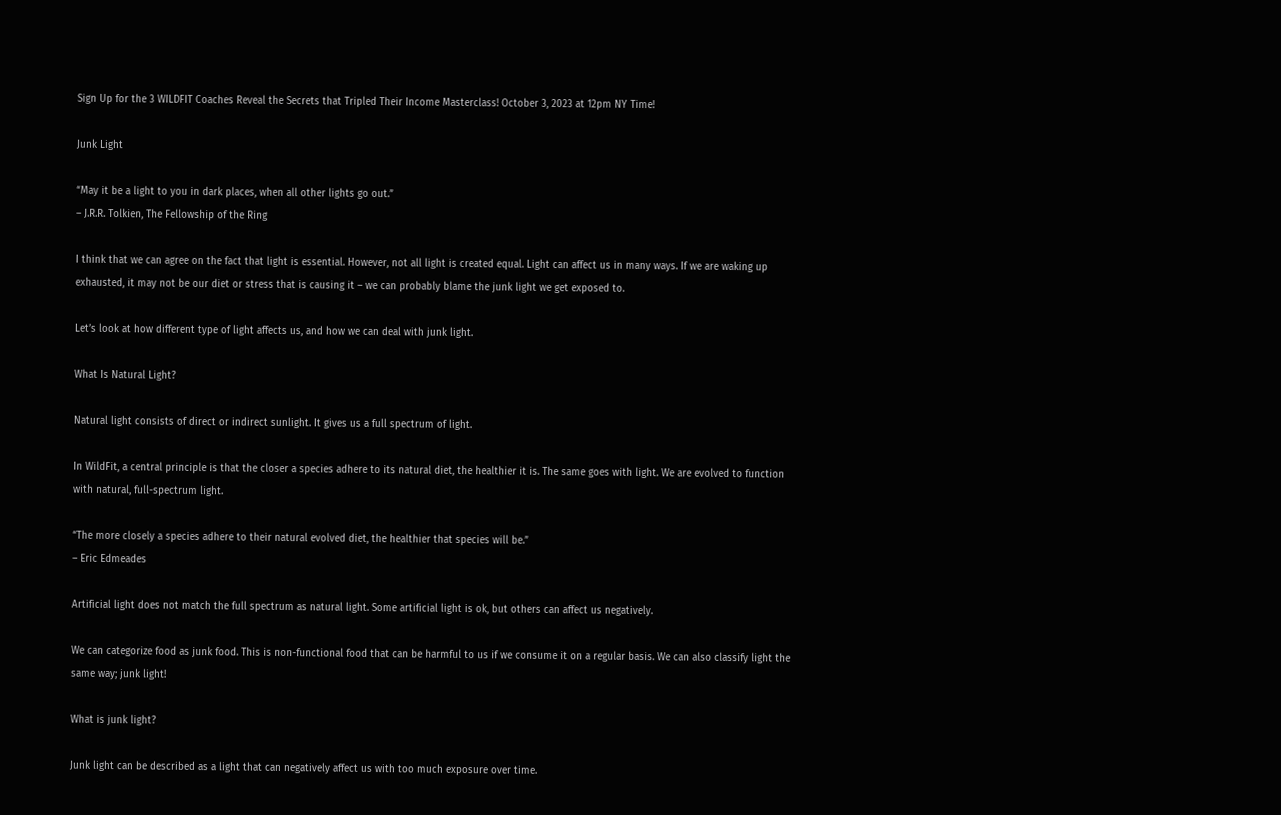Sign Up for the 3 WILDFIT Coaches Reveal the Secrets that Tripled Their Income Masterclass! October 3, 2023 at 12pm NY Time!

Junk Light

“May it be a light to you in dark places, when all other lights go out.”
– J.R.R. Tolkien, The Fellowship of the Ring

I think that we can agree on the fact that light is essential. However, not all light is created equal. Light can affect us in many ways. If we are waking up exhausted, it may not be our diet or stress that is causing it – we can probably blame the junk light we get exposed to.

Let’s look at how different type of light affects us, and how we can deal with junk light.

What Is Natural Light?

Natural light consists of direct or indirect sunlight. It gives us a full spectrum of light.

In WildFit, a central principle is that the closer a species adhere to its natural diet, the healthier it is. The same goes with light. We are evolved to function with natural, full-spectrum light.

“The more closely a species adhere to their natural evolved diet, the healthier that species will be.”
– Eric Edmeades

Artificial light does not match the full spectrum as natural light. Some artificial light is ok, but others can affect us negatively.

We can categorize food as junk food. This is non-functional food that can be harmful to us if we consume it on a regular basis. We can also classify light the same way; junk light!

What is junk light?

Junk light can be described as a light that can negatively affect us with too much exposure over time.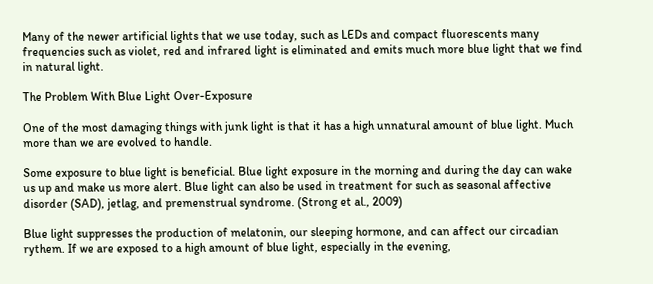Many of the newer artificial lights that we use today, such as LEDs and compact fluorescents many frequencies such as violet, red and infrared light is eliminated and emits much more blue light that we find in natural light.

The Problem With Blue Light Over-Exposure

One of the most damaging things with junk light is that it has a high unnatural amount of blue light. Much more than we are evolved to handle.

Some exposure to blue light is beneficial. Blue light exposure in the morning and during the day can wake us up and make us more alert. Blue light can also be used in treatment for such as seasonal affective disorder (SAD), jetlag, and premenstrual syndrome. (Strong et al., 2009)

Blue light suppresses the production of melatonin, our sleeping hormone, and can affect our circadian rythem. If we are exposed to a high amount of blue light, especially in the evening,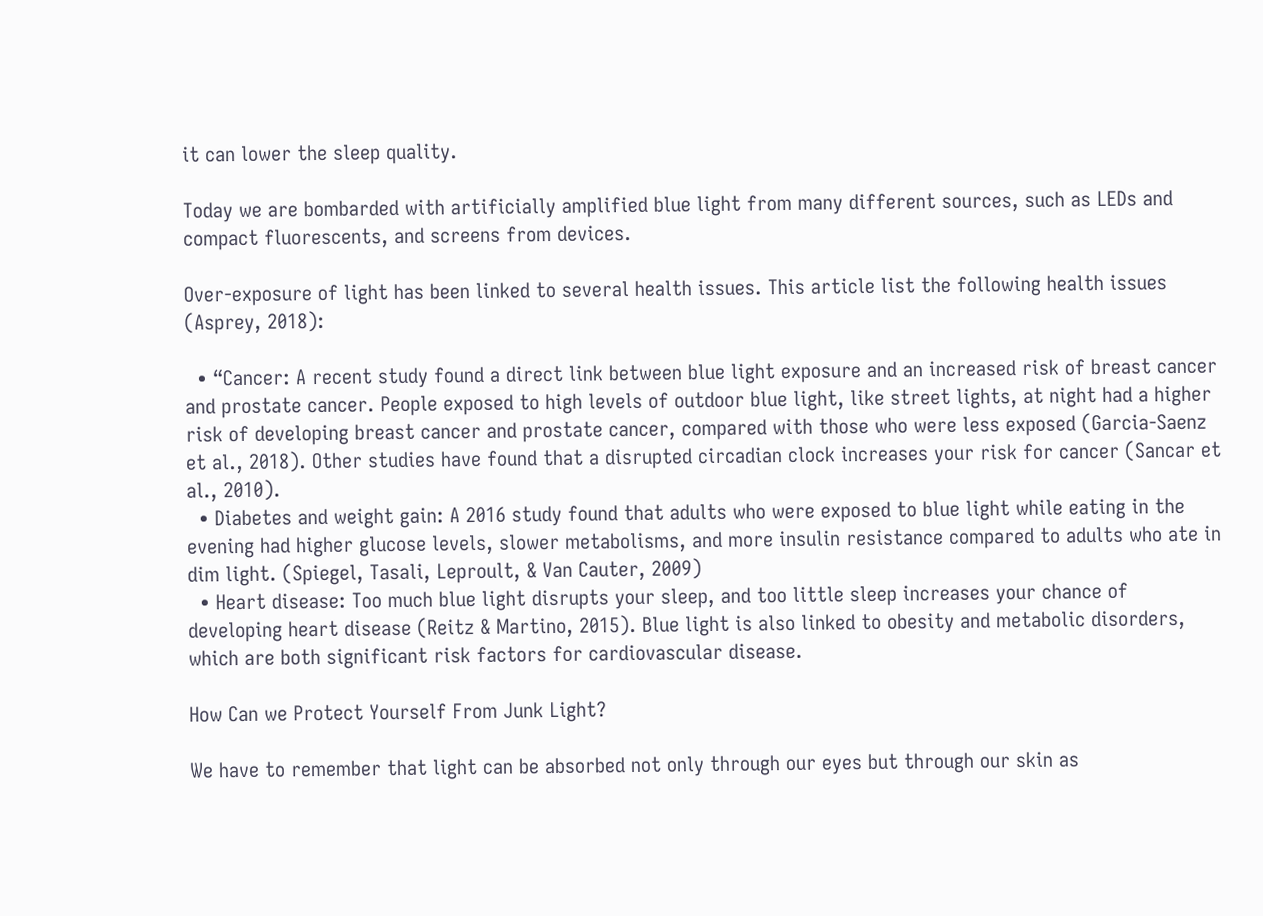it can lower the sleep quality.

Today we are bombarded with artificially amplified blue light from many different sources, such as LEDs and compact fluorescents, and screens from devices.

Over-exposure of light has been linked to several health issues. This article list the following health issues (Asprey, 2018):

  • “Cancer: A recent study found a direct link between blue light exposure and an increased risk of breast cancer and prostate cancer. People exposed to high levels of outdoor blue light, like street lights, at night had a higher risk of developing breast cancer and prostate cancer, compared with those who were less exposed (Garcia-Saenz et al., 2018). Other studies have found that a disrupted circadian clock increases your risk for cancer (Sancar et al., 2010).
  • Diabetes and weight gain: A 2016 study found that adults who were exposed to blue light while eating in the evening had higher glucose levels, slower metabolisms, and more insulin resistance compared to adults who ate in dim light. (Spiegel, Tasali, Leproult, & Van Cauter, 2009)
  • Heart disease: Too much blue light disrupts your sleep, and too little sleep increases your chance of developing heart disease (Reitz & Martino, 2015). Blue light is also linked to obesity and metabolic disorders, which are both significant risk factors for cardiovascular disease.

How Can we Protect Yourself From Junk Light?

We have to remember that light can be absorbed not only through our eyes but through our skin as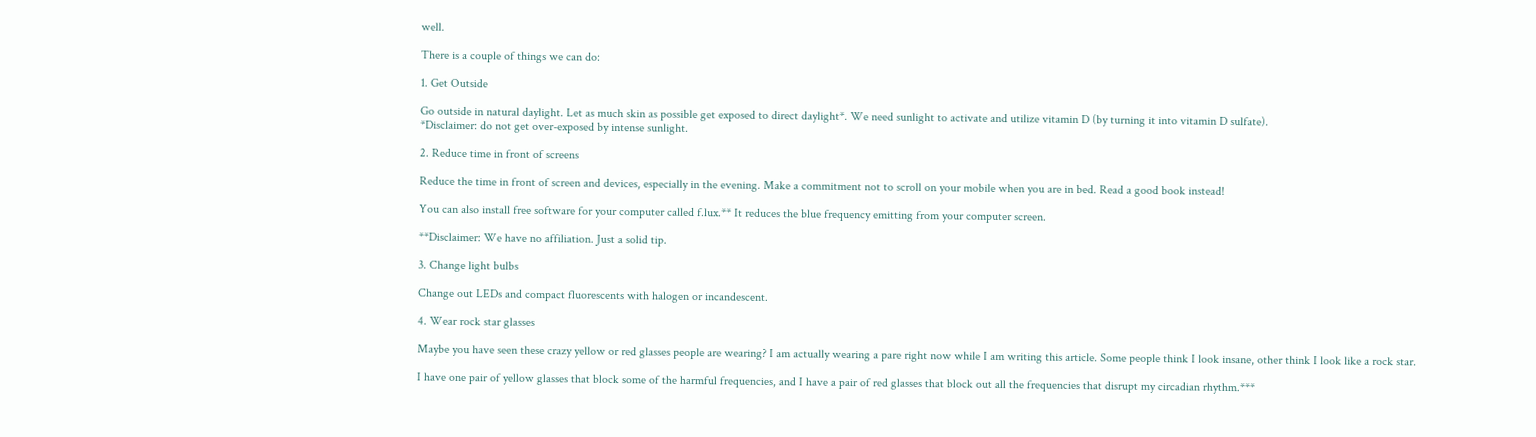well.

There is a couple of things we can do:

1. Get Outside

Go outside in natural daylight. Let as much skin as possible get exposed to direct daylight*. We need sunlight to activate and utilize vitamin D (by turning it into vitamin D sulfate).
*Disclaimer: do not get over-exposed by intense sunlight.

2. Reduce time in front of screens

Reduce the time in front of screen and devices, especially in the evening. Make a commitment not to scroll on your mobile when you are in bed. Read a good book instead!

You can also install free software for your computer called f.lux.** It reduces the blue frequency emitting from your computer screen.

**Disclaimer: We have no affiliation. Just a solid tip.

3. Change light bulbs

Change out LEDs and compact fluorescents with halogen or incandescent.

4. Wear rock star glasses

Maybe you have seen these crazy yellow or red glasses people are wearing? I am actually wearing a pare right now while I am writing this article. Some people think I look insane, other think I look like a rock star.

I have one pair of yellow glasses that block some of the harmful frequencies, and I have a pair of red glasses that block out all the frequencies that disrupt my circadian rhythm.***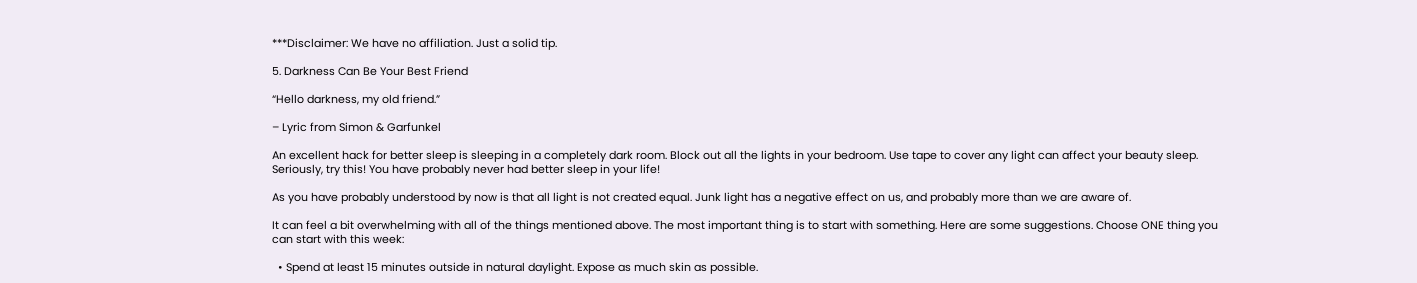***Disclaimer: We have no affiliation. Just a solid tip.

5. Darkness Can Be Your Best Friend

“Hello darkness, my old friend.”

– Lyric from Simon & Garfunkel

An excellent hack for better sleep is sleeping in a completely dark room. Block out all the lights in your bedroom. Use tape to cover any light can affect your beauty sleep. Seriously, try this! You have probably never had better sleep in your life!

As you have probably understood by now is that all light is not created equal. Junk light has a negative effect on us, and probably more than we are aware of.

It can feel a bit overwhelming with all of the things mentioned above. The most important thing is to start with something. Here are some suggestions. Choose ONE thing you can start with this week:

  • Spend at least 15 minutes outside in natural daylight. Expose as much skin as possible.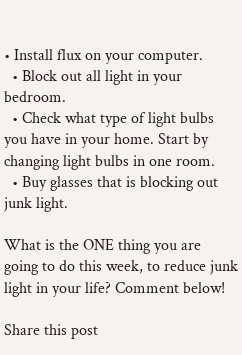• Install flux on your computer.
  • Block out all light in your bedroom.
  • Check what type of light bulbs you have in your home. Start by changing light bulbs in one room.
  • Buy glasses that is blocking out junk light.

What is the ONE thing you are going to do this week, to reduce junk light in your life? Comment below!

Share this post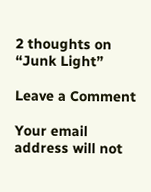2 thoughts on “Junk Light”

Leave a Comment

Your email address will not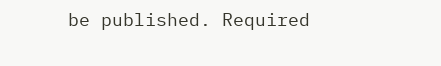be published. Required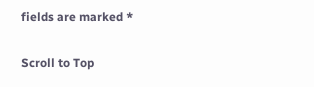fields are marked *

Scroll to Top